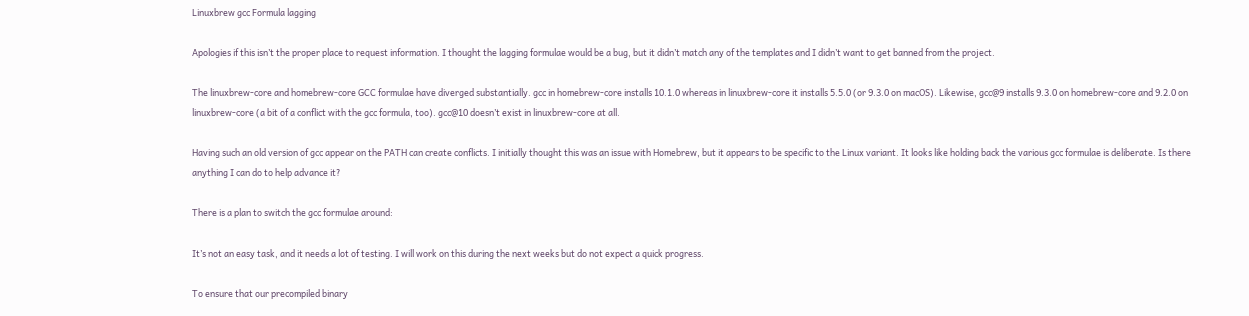Linuxbrew gcc Formula lagging

Apologies if this isn’t the proper place to request information. I thought the lagging formulae would be a bug, but it didn’t match any of the templates and I didn’t want to get banned from the project.

The linuxbrew-core and homebrew-core GCC formulae have diverged substantially. gcc in homebrew-core installs 10.1.0 whereas in linuxbrew-core it installs 5.5.0 (or 9.3.0 on macOS). Likewise, gcc@9 installs 9.3.0 on homebrew-core and 9.2.0 on linuxbrew-core (a bit of a conflict with the gcc formula, too). gcc@10 doesn’t exist in linuxbrew-core at all.

Having such an old version of gcc appear on the PATH can create conflicts. I initially thought this was an issue with Homebrew, but it appears to be specific to the Linux variant. It looks like holding back the various gcc formulae is deliberate. Is there anything I can do to help advance it?

There is a plan to switch the gcc formulae around:

It’s not an easy task, and it needs a lot of testing. I will work on this during the next weeks but do not expect a quick progress.

To ensure that our precompiled binary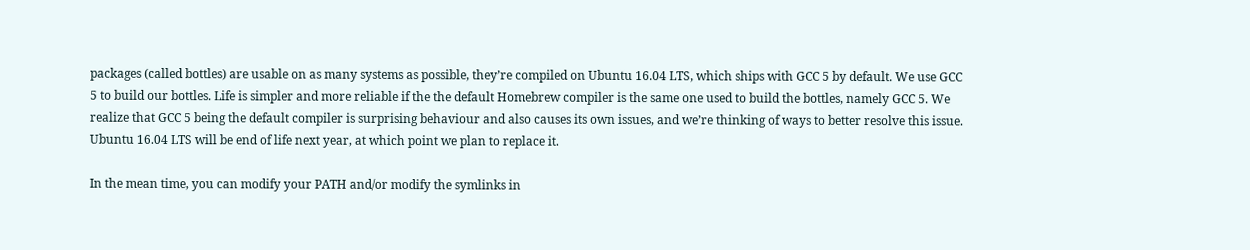packages (called bottles) are usable on as many systems as possible, they’re compiled on Ubuntu 16.04 LTS, which ships with GCC 5 by default. We use GCC 5 to build our bottles. Life is simpler and more reliable if the the default Homebrew compiler is the same one used to build the bottles, namely GCC 5. We realize that GCC 5 being the default compiler is surprising behaviour and also causes its own issues, and we’re thinking of ways to better resolve this issue. Ubuntu 16.04 LTS will be end of life next year, at which point we plan to replace it.

In the mean time, you can modify your PATH and/or modify the symlinks in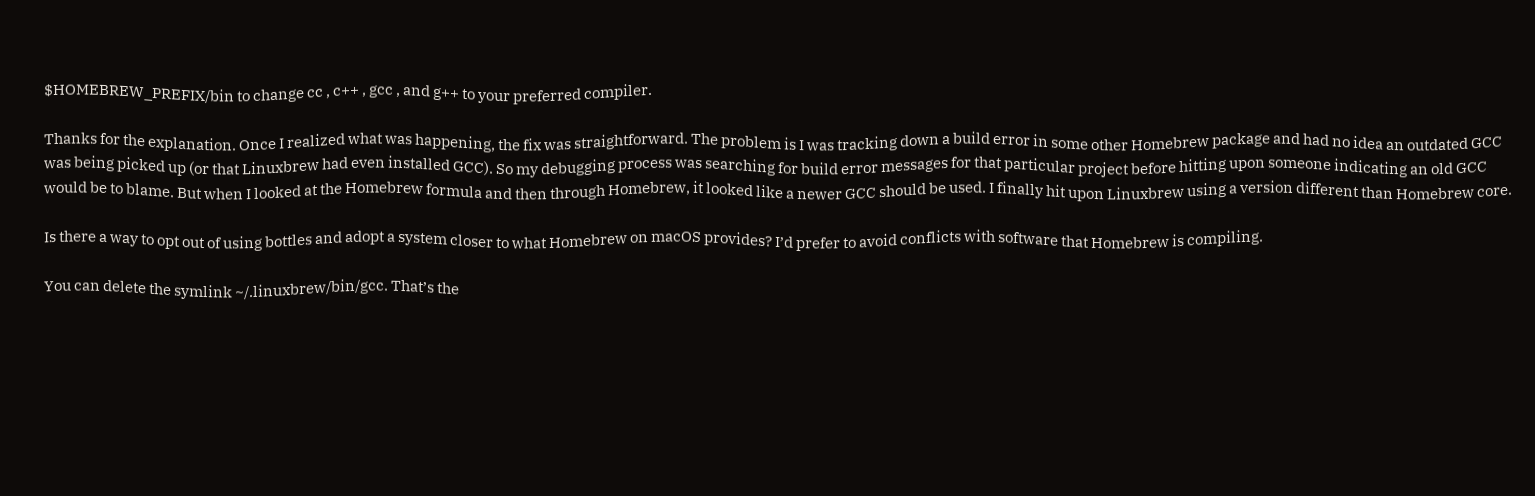$HOMEBREW_PREFIX/bin to change cc , c++ , gcc , and g++ to your preferred compiler.

Thanks for the explanation. Once I realized what was happening, the fix was straightforward. The problem is I was tracking down a build error in some other Homebrew package and had no idea an outdated GCC was being picked up (or that Linuxbrew had even installed GCC). So my debugging process was searching for build error messages for that particular project before hitting upon someone indicating an old GCC would be to blame. But when I looked at the Homebrew formula and then through Homebrew, it looked like a newer GCC should be used. I finally hit upon Linuxbrew using a version different than Homebrew core.

Is there a way to opt out of using bottles and adopt a system closer to what Homebrew on macOS provides? I’d prefer to avoid conflicts with software that Homebrew is compiling.

You can delete the symlink ~/.linuxbrew/bin/gcc. That’s the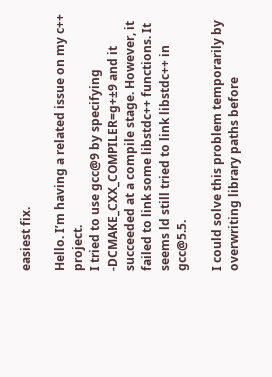easiest fix.

Hello. I’m having a related issue on my c++ project.
I tried to use gcc@9 by specifying -DCMAKE_CXX_COMPILER=g+±9 and it succeeded at a compile stage. However, it failed to link some libstdc++ functions. It seems ld still tried to link libstdc++ in gcc@5.5.

I could solve this problem temporarily by overwriting library paths before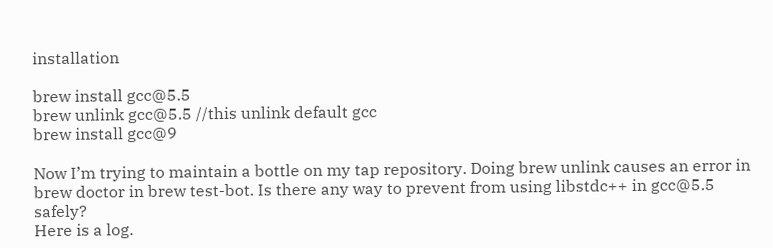installation

brew install gcc@5.5
brew unlink gcc@5.5 //this unlink default gcc
brew install gcc@9

Now I’m trying to maintain a bottle on my tap repository. Doing brew unlink causes an error in brew doctor in brew test-bot. Is there any way to prevent from using libstdc++ in gcc@5.5 safely?
Here is a log.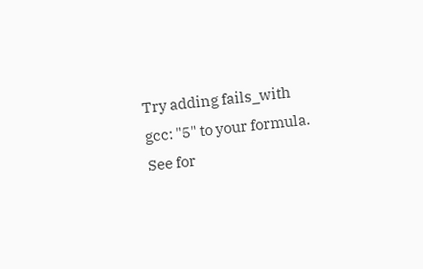Try adding fails_with gcc: "5" to your formula.
See for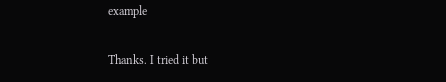example

Thanks. I tried it but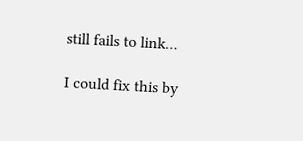still fails to link…

I could fix this by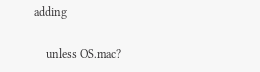adding

    unless OS.mac?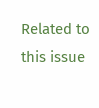Related to this issue